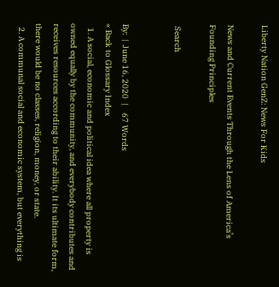Liberty Nation GenZ: News For Kids

News and Current Events Through the Lens of America’s Founding Principles

 Search


By:  |  June 16, 2020  |    67 Words
« Back to Glossary Index
  1. A social, economic and political idea where all property is owned equally by the community, and everybody contributes and receives resources according to their ability. It its ultimate form, there would be no classes, religion, money, or state.
  2. A communal social and economic system, but everything is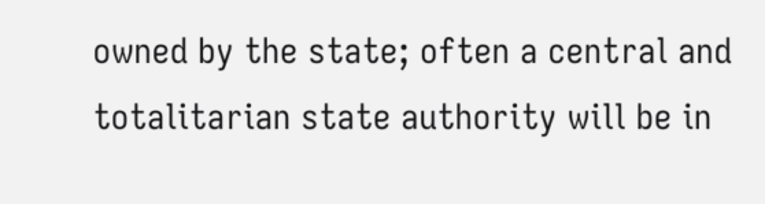owned by the state; often a central and totalitarian state authority will be in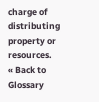charge of distributing property or resources.
« Back to Glossary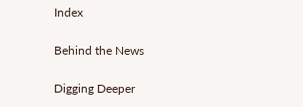Index

Behind the News

Digging Deeper